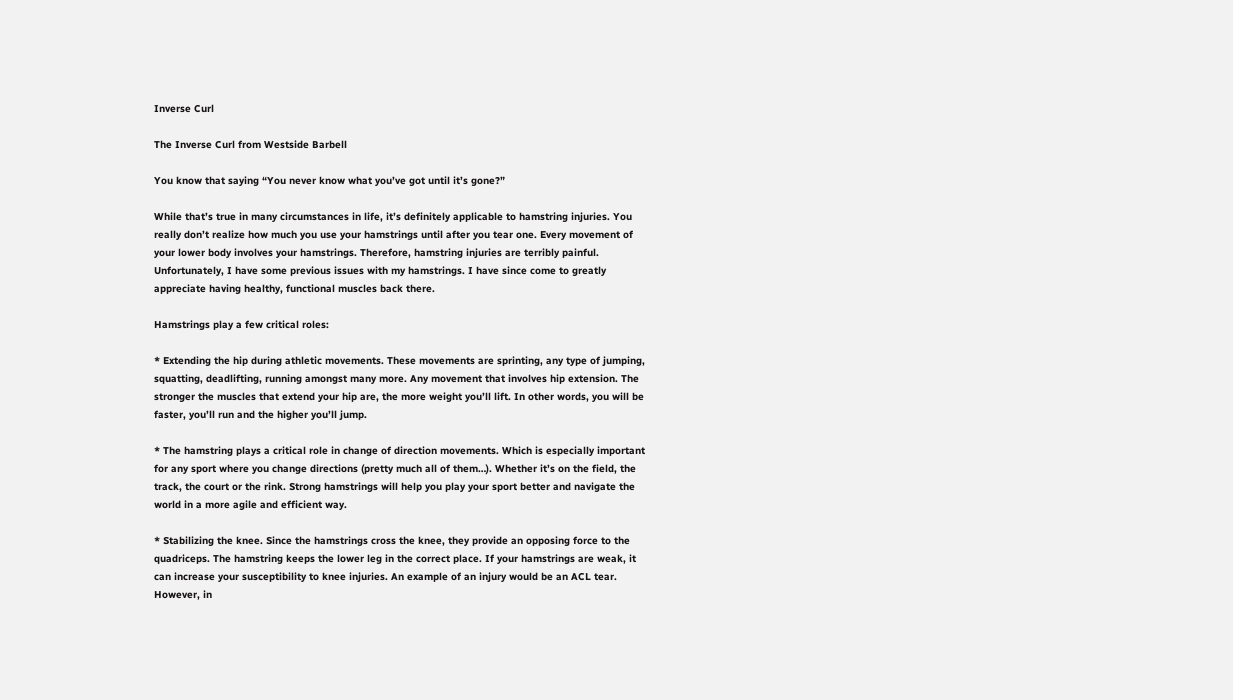Inverse Curl

The Inverse Curl from Westside Barbell

You know that saying “You never know what you’ve got until it’s gone?”

While that’s true in many circumstances in life, it’s definitely applicable to hamstring injuries. You really don’t realize how much you use your hamstrings until after you tear one. Every movement of your lower body involves your hamstrings. Therefore, hamstring injuries are terribly painful. Unfortunately, I have some previous issues with my hamstrings. I have since come to greatly appreciate having healthy, functional muscles back there.

Hamstrings play a few critical roles:

* Extending the hip during athletic movements. These movements are sprinting, any type of jumping, squatting, deadlifting, running amongst many more. Any movement that involves hip extension. The stronger the muscles that extend your hip are, the more weight you’ll lift. In other words, you will be faster, you’ll run and the higher you’ll jump.

* The hamstring plays a critical role in change of direction movements. Which is especially important for any sport where you change directions (pretty much all of them…). Whether it’s on the field, the track, the court or the rink. Strong hamstrings will help you play your sport better and navigate the world in a more agile and efficient way.

* Stabilizing the knee. Since the hamstrings cross the knee, they provide an opposing force to the quadriceps. The hamstring keeps the lower leg in the correct place. If your hamstrings are weak, it can increase your susceptibility to knee injuries. An example of an injury would be an ACL tear. However, in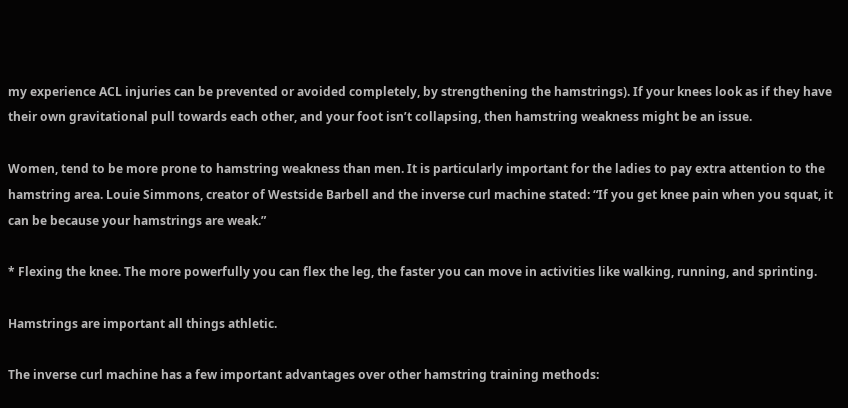my experience ACL injuries can be prevented or avoided completely, by strengthening the hamstrings). If your knees look as if they have their own gravitational pull towards each other, and your foot isn’t collapsing, then hamstring weakness might be an issue.

Women, tend to be more prone to hamstring weakness than men. It is particularly important for the ladies to pay extra attention to the hamstring area. Louie Simmons, creator of Westside Barbell and the inverse curl machine stated: “If you get knee pain when you squat, it can be because your hamstrings are weak.”

* Flexing the knee. The more powerfully you can flex the leg, the faster you can move in activities like walking, running, and sprinting.

Hamstrings are important all things athletic.

The inverse curl machine has a few important advantages over other hamstring training methods: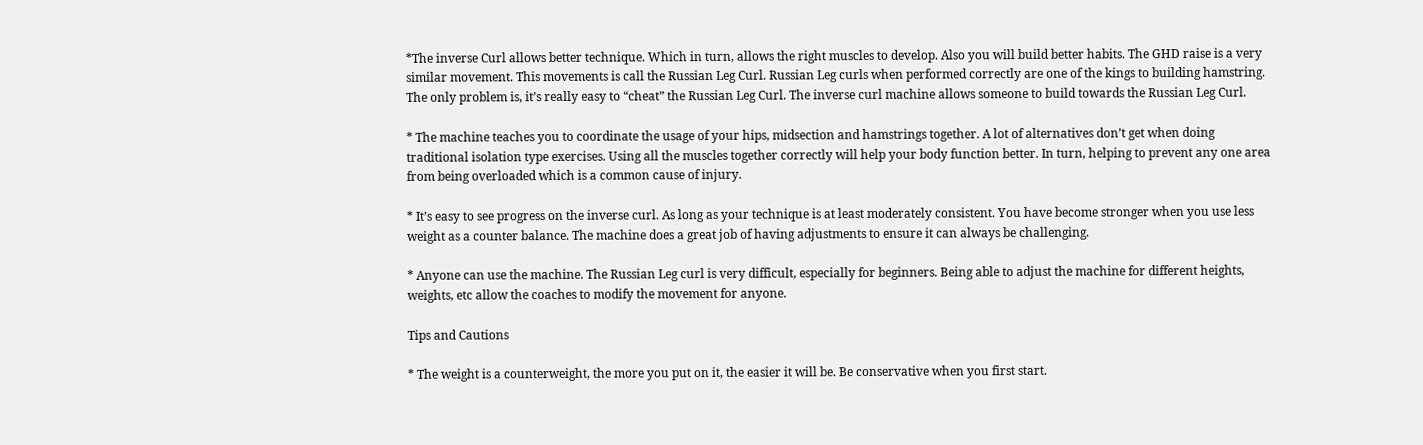*The inverse Curl allows better technique. Which in turn, allows the right muscles to develop. Also you will build better habits. The GHD raise is a very similar movement. This movements is call the Russian Leg Curl. Russian Leg curls when performed correctly are one of the kings to building hamstring. The only problem is, it’s really easy to “cheat” the Russian Leg Curl. The inverse curl machine allows someone to build towards the Russian Leg Curl.

* The machine teaches you to coordinate the usage of your hips, midsection and hamstrings together. A lot of alternatives don’t get when doing traditional isolation type exercises. Using all the muscles together correctly will help your body function better. In turn, helping to prevent any one area from being overloaded which is a common cause of injury.

* It’s easy to see progress on the inverse curl. As long as your technique is at least moderately consistent. You have become stronger when you use less weight as a counter balance. The machine does a great job of having adjustments to ensure it can always be challenging.

* Anyone can use the machine. The Russian Leg curl is very difficult, especially for beginners. Being able to adjust the machine for different heights, weights, etc allow the coaches to modify the movement for anyone.

Tips and Cautions

* The weight is a counterweight, the more you put on it, the easier it will be. Be conservative when you first start.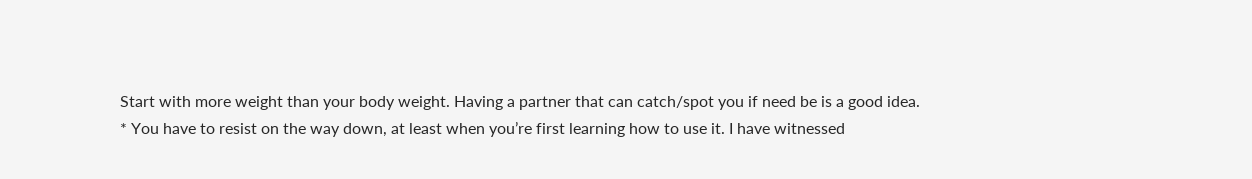Start with more weight than your body weight. Having a partner that can catch/spot you if need be is a good idea.
* You have to resist on the way down, at least when you’re first learning how to use it. I have witnessed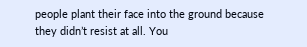people plant their face into the ground because they didn’t resist at all. You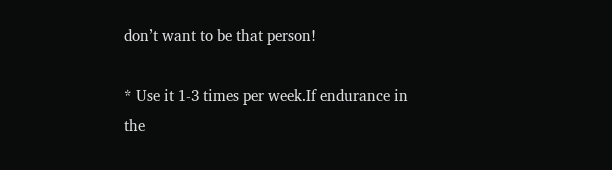don’t want to be that person!

* Use it 1-3 times per week.If endurance in the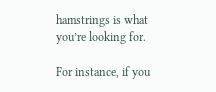hamstrings is what you’re looking for.

For instance, if you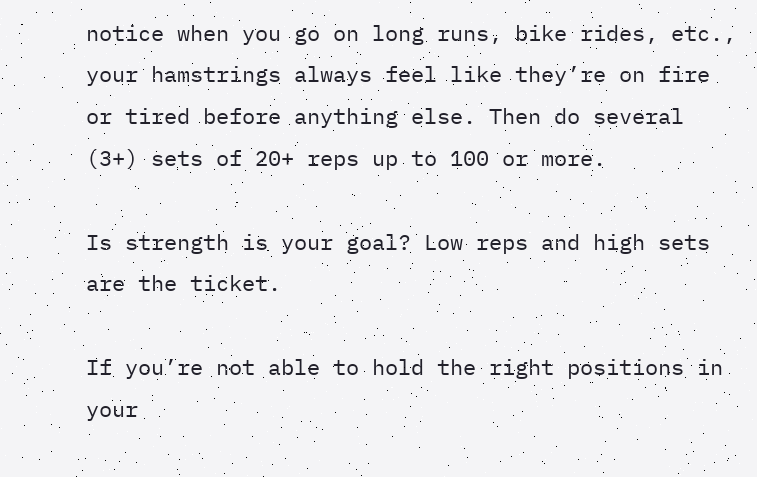notice when you go on long runs, bike rides, etc., your hamstrings always feel like they’re on fire or tired before anything else. Then do several (3+) sets of 20+ reps up to 100 or more.

Is strength is your goal? Low reps and high sets are the ticket.

If you’re not able to hold the right positions in your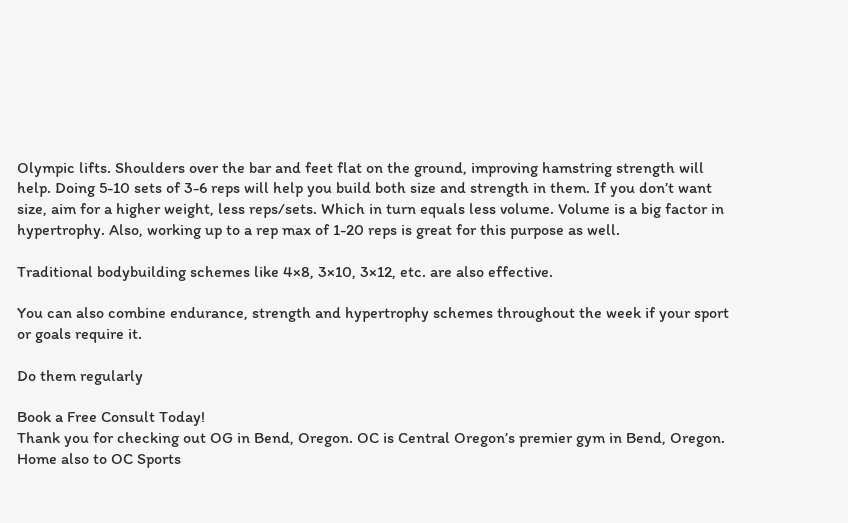Olympic lifts. Shoulders over the bar and feet flat on the ground, improving hamstring strength will help. Doing 5-10 sets of 3-6 reps will help you build both size and strength in them. If you don’t want size, aim for a higher weight, less reps/sets. Which in turn equals less volume. Volume is a big factor in hypertrophy. Also, working up to a rep max of 1-20 reps is great for this purpose as well.

Traditional bodybuilding schemes like 4×8, 3×10, 3×12, etc. are also effective.

You can also combine endurance, strength and hypertrophy schemes throughout the week if your sport or goals require it.

Do them regularly

Book a Free Consult Today!
Thank you for checking out OG in Bend, Oregon. OC is Central Oregon’s premier gym in Bend, Oregon. Home also to OC Sports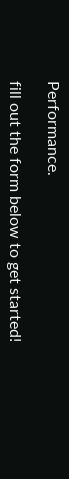Performance.

fill out the form below to get started!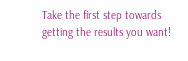Take the first step towards getting the results you want!